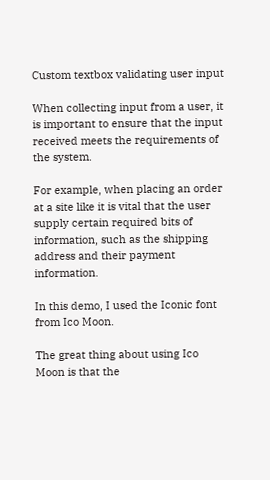Custom textbox validating user input

When collecting input from a user, it is important to ensure that the input received meets the requirements of the system.

For example, when placing an order at a site like it is vital that the user supply certain required bits of information, such as the shipping address and their payment information.

In this demo, I used the Iconic font from Ico Moon.

The great thing about using Ico Moon is that the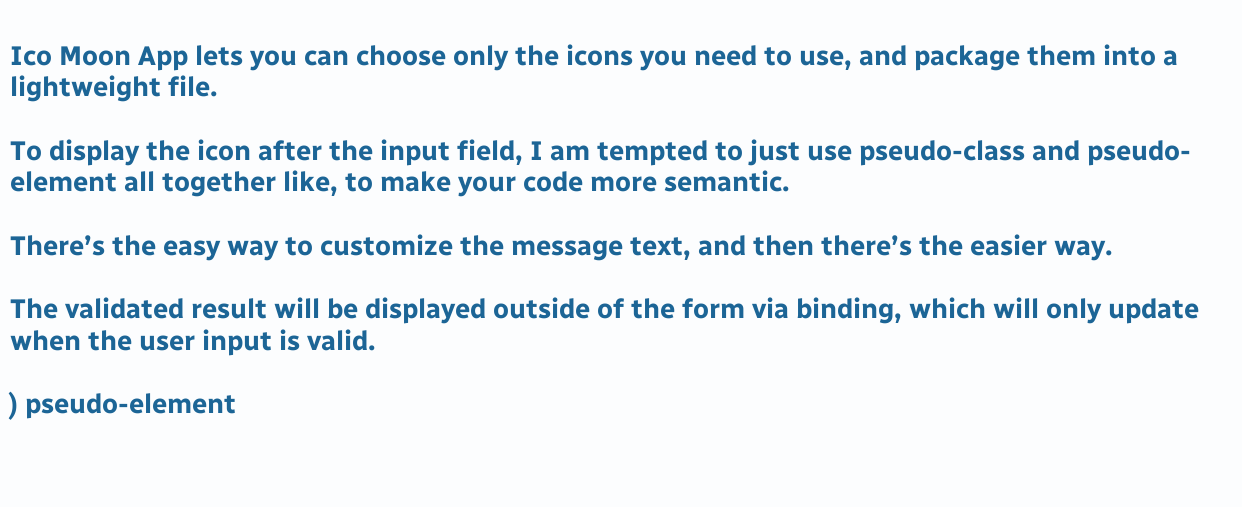Ico Moon App lets you can choose only the icons you need to use, and package them into a lightweight file.

To display the icon after the input field, I am tempted to just use pseudo-class and pseudo-element all together like, to make your code more semantic.

There’s the easy way to customize the message text, and then there’s the easier way.

The validated result will be displayed outside of the form via binding, which will only update when the user input is valid.

) pseudo-element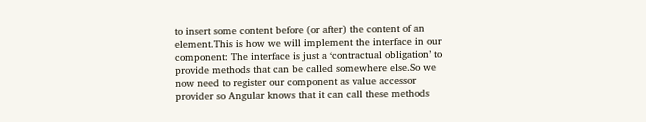to insert some content before (or after) the content of an element.This is how we will implement the interface in our component: The interface is just a ‘contractual obligation’ to provide methods that can be called somewhere else.So we now need to register our component as value accessor provider so Angular knows that it can call these methods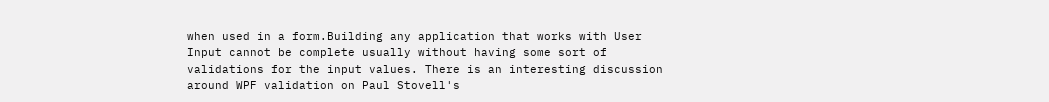when used in a form.Building any application that works with User Input cannot be complete usually without having some sort of validations for the input values. There is an interesting discussion around WPF validation on Paul Stovell's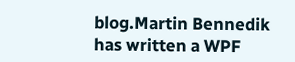blog.Martin Bennedik has written a WPF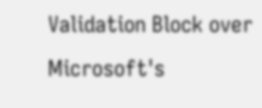Validation Block over Microsoft's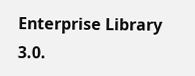Enterprise Library 3.0.